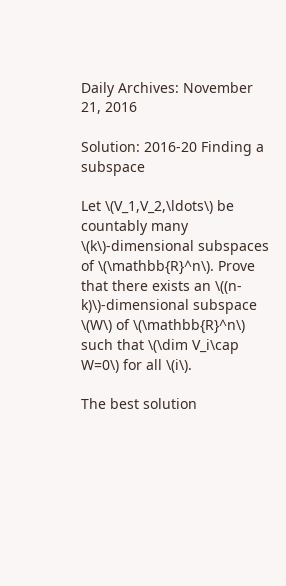Daily Archives: November 21, 2016

Solution: 2016-20 Finding a subspace

Let \(V_1,V_2,\ldots\) be countably many \(k\)-dimensional subspaces of \(\mathbb{R}^n\). Prove that there exists an \((n-k)\)-dimensional subspace \(W\) of \(\mathbb{R}^n\) such that \(\dim V_i\cap W=0\) for all \(i\).

The best solution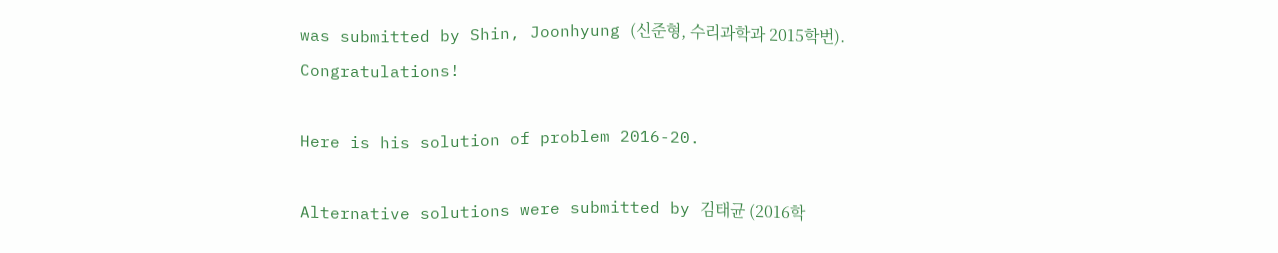was submitted by Shin, Joonhyung (신준형, 수리과학과 2015학번). Congratulations!

Here is his solution of problem 2016-20.

Alternative solutions were submitted by 김태균 (2016학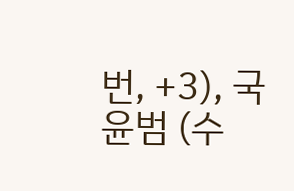번, +3), 국윤범 (수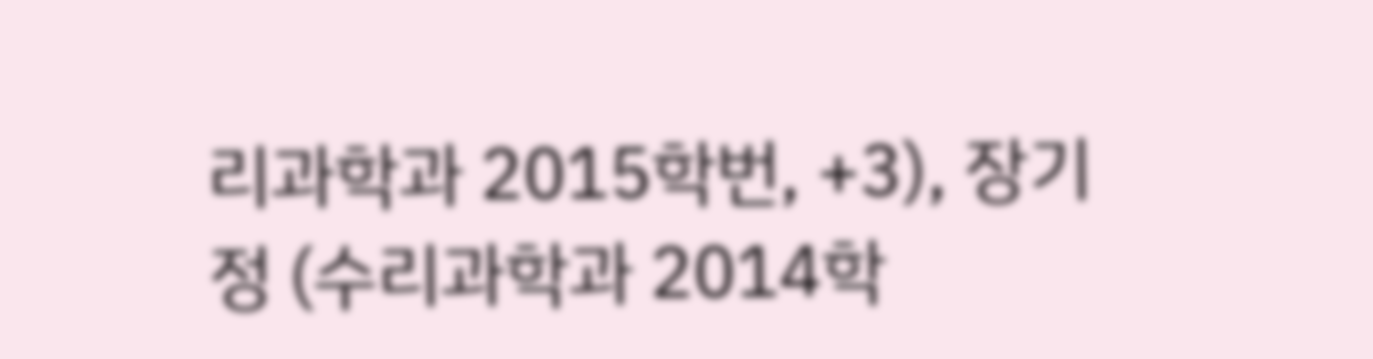리과학과 2015학번, +3), 장기정 (수리과학과 2014학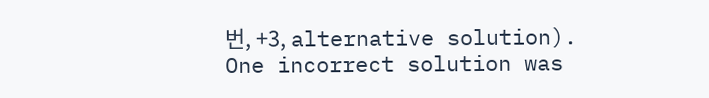번, +3, alternative solution). One incorrect solution was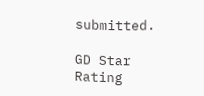submitted.

GD Star Rating